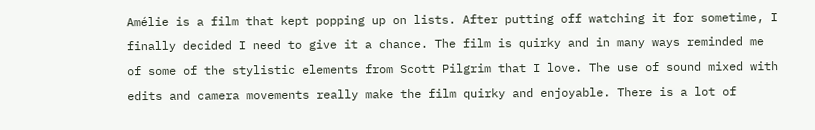Amélie is a film that kept popping up on lists. After putting off watching it for sometime, I finally decided I need to give it a chance. The film is quirky and in many ways reminded me of some of the stylistic elements from Scott Pilgrim that I love. The use of sound mixed with edits and camera movements really make the film quirky and enjoyable. There is a lot of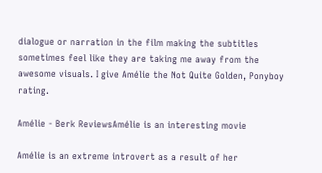dialogue or narration in the film making the subtitles sometimes feel like they are taking me away from the awesome visuals. I give Amélie the Not Quite Golden, Ponyboy rating.

Amélie - Berk ReviewsAmélie is an interesting movie

Amélie is an extreme introvert as a result of her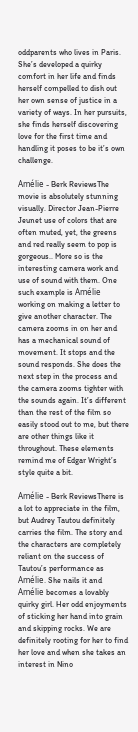oddparents who lives in Paris. She’s developed a quirky comfort in her life and finds herself compelled to dish out her own sense of justice in a variety of ways. In her pursuits, she finds herself discovering love for the first time and handling it poses to be it’s own challenge.

Amélie - Berk ReviewsThe movie is absolutely stunning visually. Director Jean-Pierre Jeunet use of colors that are often muted, yet, the greens and red really seem to pop is gorgeous.. More so is the interesting camera work and use of sound with them. One such example is Amélie working on making a letter to give another character. The camera zooms in on her and has a mechanical sound of movement. It stops and the sound responds. She does the next step in the process and the camera zooms tighter with the sounds again. It’s different than the rest of the film so easily stood out to me, but there are other things like it throughout. These elements remind me of Edgar Wright’s style quite a bit.

Amélie - Berk ReviewsThere is a lot to appreciate in the film, but Audrey Tautou definitely carries the film. The story and the characters are completely reliant on the success of Tautou’s performance as Amélie. She nails it and Amélie becomes a lovably quirky girl. Her odd enjoyments of sticking her hand into grain and skipping rocks. We are definitely rooting for her to find her love and when she takes an interest in Nino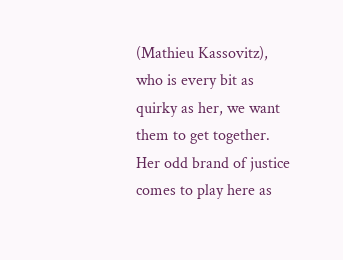(Mathieu Kassovitz), who is every bit as quirky as her, we want them to get together. Her odd brand of justice comes to play here as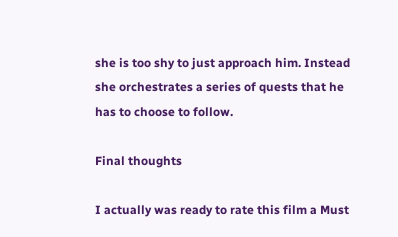she is too shy to just approach him. Instead she orchestrates a series of quests that he has to choose to follow.

Final thoughts

I actually was ready to rate this film a Must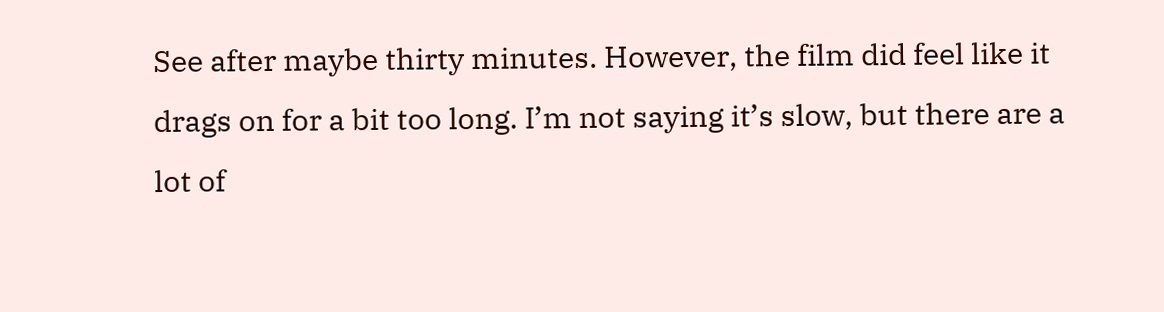See after maybe thirty minutes. However, the film did feel like it drags on for a bit too long. I’m not saying it’s slow, but there are a lot of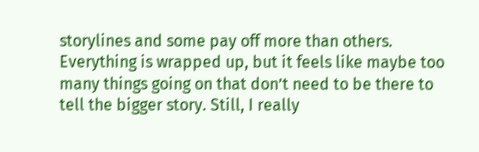storylines and some pay off more than others. Everything is wrapped up, but it feels like maybe too many things going on that don’t need to be there to tell the bigger story. Still, I really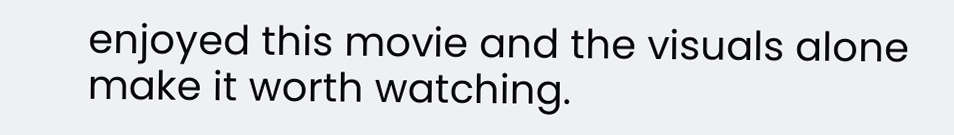enjoyed this movie and the visuals alone make it worth watching.